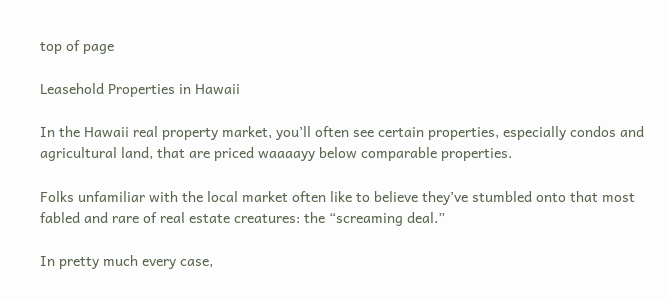top of page

Leasehold Properties in Hawaii

In the Hawaii real property market, you’ll often see certain properties, especially condos and agricultural land, that are priced waaaayy below comparable properties.

Folks unfamiliar with the local market often like to believe they’ve stumbled onto that most fabled and rare of real estate creatures: the “screaming deal.”

In pretty much every case,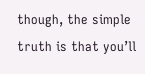though, the simple truth is that you’ll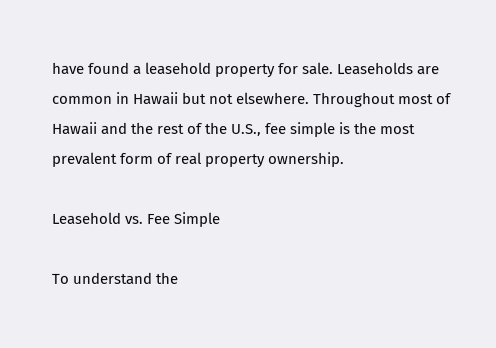have found a leasehold property for sale. Leaseholds are common in Hawaii but not elsewhere. Throughout most of Hawaii and the rest of the U.S., fee simple is the most prevalent form of real property ownership.

Leasehold vs. Fee Simple

To understand the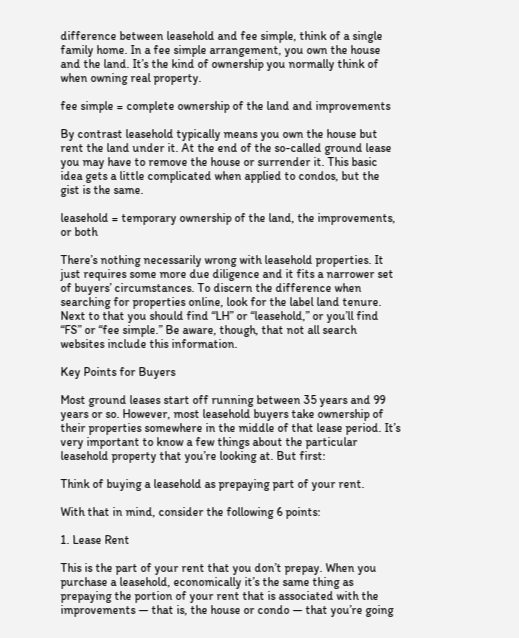difference between leasehold and fee simple, think of a single family home. In a fee simple arrangement, you own the house and the land. It’s the kind of ownership you normally think of when owning real property.

fee simple = complete ownership of the land and improvements

By contrast leasehold typically means you own the house but rent the land under it. At the end of the so-called ground lease you may have to remove the house or surrender it. This basic idea gets a little complicated when applied to condos, but the gist is the same.

leasehold = temporary ownership of the land, the improvements, or both

There’s nothing necessarily wrong with leasehold properties. It just requires some more due diligence and it fits a narrower set of buyers’ circumstances. To discern the difference when searching for properties online, look for the label land tenure. Next to that you should find “LH” or “leasehold,” or you’ll find “FS” or “fee simple.” Be aware, though, that not all search websites include this information.

Key Points for Buyers

Most ground leases start off running between 35 years and 99 years or so. However, most leasehold buyers take ownership of their properties somewhere in the middle of that lease period. It’s very important to know a few things about the particular leasehold property that you’re looking at. But first:

Think of buying a leasehold as prepaying part of your rent.

With that in mind, consider the following 6 points:

1. Lease Rent

This is the part of your rent that you don’t prepay. When you purchase a leasehold, economically it’s the same thing as prepaying the portion of your rent that is associated with the improvements — that is, the house or condo — that you’re going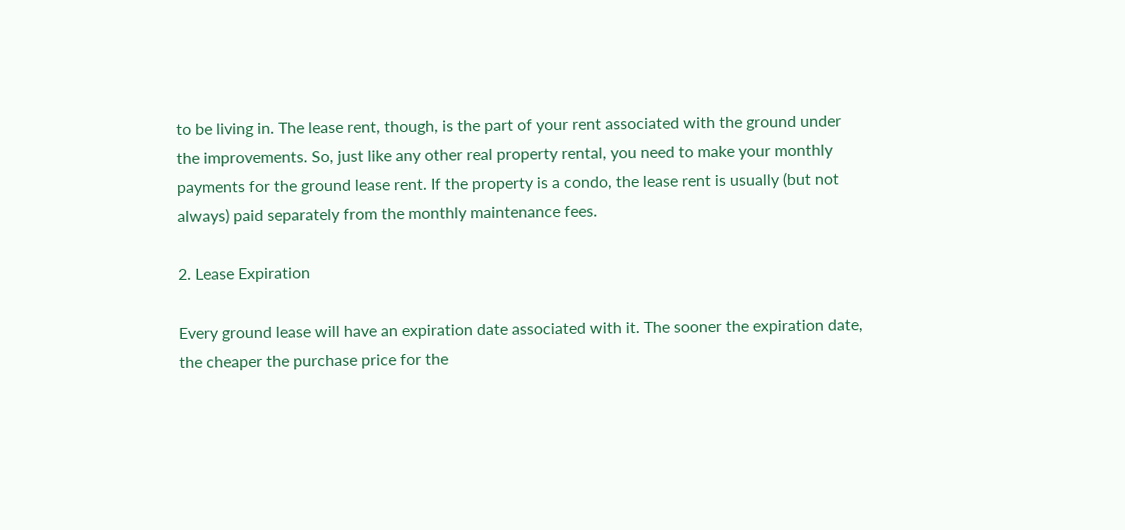to be living in. The lease rent, though, is the part of your rent associated with the ground under the improvements. So, just like any other real property rental, you need to make your monthly payments for the ground lease rent. If the property is a condo, the lease rent is usually (but not always) paid separately from the monthly maintenance fees.

2. Lease Expiration

Every ground lease will have an expiration date associated with it. The sooner the expiration date, the cheaper the purchase price for the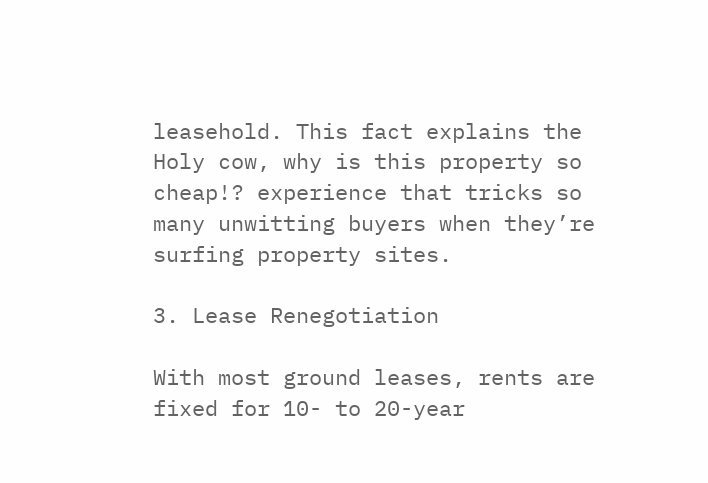leasehold. This fact explains the Holy cow, why is this property so cheap!? experience that tricks so many unwitting buyers when they’re surfing property sites.

3. Lease Renegotiation

With most ground leases, rents are fixed for 10- to 20-year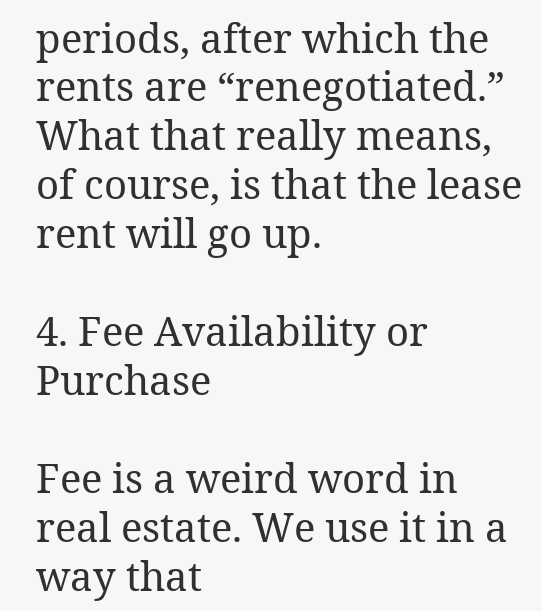periods, after which the rents are “renegotiated.” What that really means, of course, is that the lease rent will go up.

4. Fee Availability or Purchase

Fee is a weird word in real estate. We use it in a way that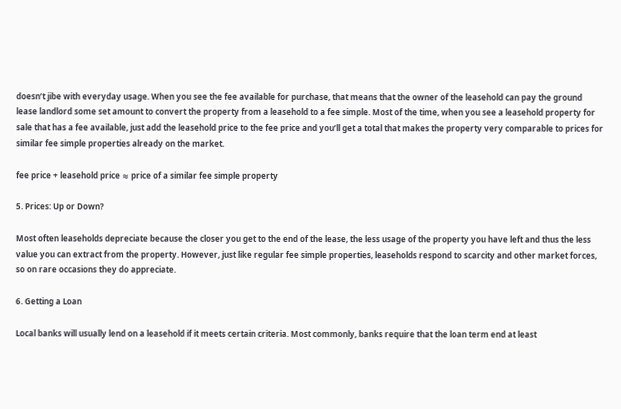doesn’t jibe with everyday usage. When you see the fee available for purchase, that means that the owner of the leasehold can pay the ground lease landlord some set amount to convert the property from a leasehold to a fee simple. Most of the time, when you see a leasehold property for sale that has a fee available, just add the leasehold price to the fee price and you’ll get a total that makes the property very comparable to prices for similar fee simple properties already on the market.

fee price + leasehold price ≈ price of a similar fee simple property

5. Prices: Up or Down?

Most often leaseholds depreciate because the closer you get to the end of the lease, the less usage of the property you have left and thus the less value you can extract from the property. However, just like regular fee simple properties, leaseholds respond to scarcity and other market forces, so on rare occasions they do appreciate.

6. Getting a Loan

Local banks will usually lend on a leasehold if it meets certain criteria. Most commonly, banks require that the loan term end at least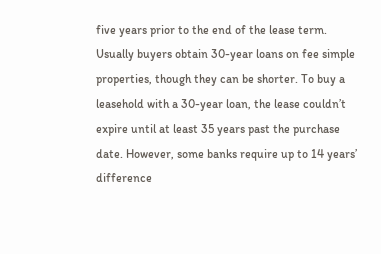five years prior to the end of the lease term. Usually buyers obtain 30-year loans on fee simple properties, though they can be shorter. To buy a leasehold with a 30-year loan, the lease couldn’t expire until at least 35 years past the purchase date. However, some banks require up to 14 years’ difference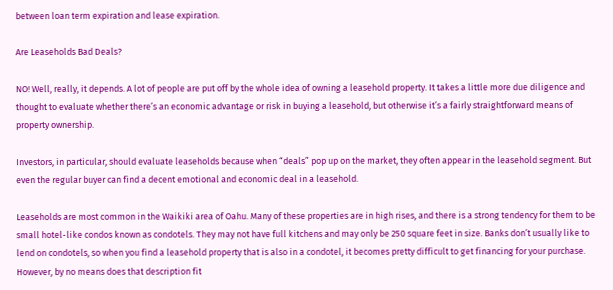between loan term expiration and lease expiration.

Are Leaseholds Bad Deals?

NO! Well, really, it depends. A lot of people are put off by the whole idea of owning a leasehold property. It takes a little more due diligence and thought to evaluate whether there’s an economic advantage or risk in buying a leasehold, but otherwise it’s a fairly straightforward means of property ownership.

Investors, in particular, should evaluate leaseholds because when “deals” pop up on the market, they often appear in the leasehold segment. But even the regular buyer can find a decent emotional and economic deal in a leasehold.

Leaseholds are most common in the Waikiki area of Oahu. Many of these properties are in high rises, and there is a strong tendency for them to be small hotel-like condos known as condotels. They may not have full kitchens and may only be 250 square feet in size. Banks don’t usually like to lend on condotels, so when you find a leasehold property that is also in a condotel, it becomes pretty difficult to get financing for your purchase. However, by no means does that description fit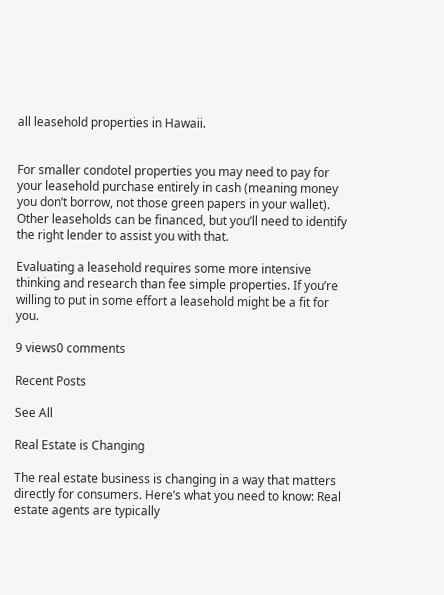all leasehold properties in Hawaii.


For smaller condotel properties you may need to pay for your leasehold purchase entirely in cash (meaning money you don’t borrow, not those green papers in your wallet). Other leaseholds can be financed, but you’ll need to identify the right lender to assist you with that.

Evaluating a leasehold requires some more intensive thinking and research than fee simple properties. If you’re willing to put in some effort a leasehold might be a fit for you.

9 views0 comments

Recent Posts

See All

Real Estate is Changing

The real estate business is changing in a way that matters directly for consumers. Here’s what you need to know: Real estate agents are typically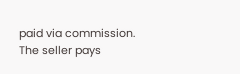paid via commission. The seller pays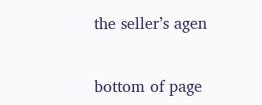the seller’s agen


bottom of page